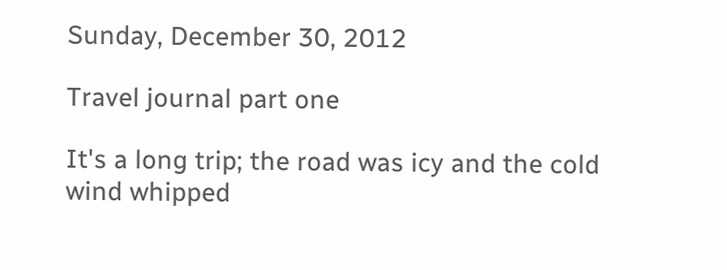Sunday, December 30, 2012

Travel journal part one

It's a long trip; the road was icy and the cold wind whipped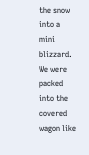the snow into a mini blizzard. We were packed into the covered wagon like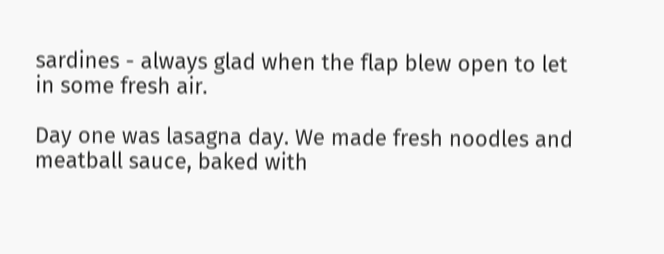sardines - always glad when the flap blew open to let in some fresh air.

Day one was lasagna day. We made fresh noodles and meatball sauce, baked with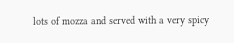lots of mozza and served with a very spicy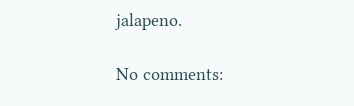jalapeno.

No comments: